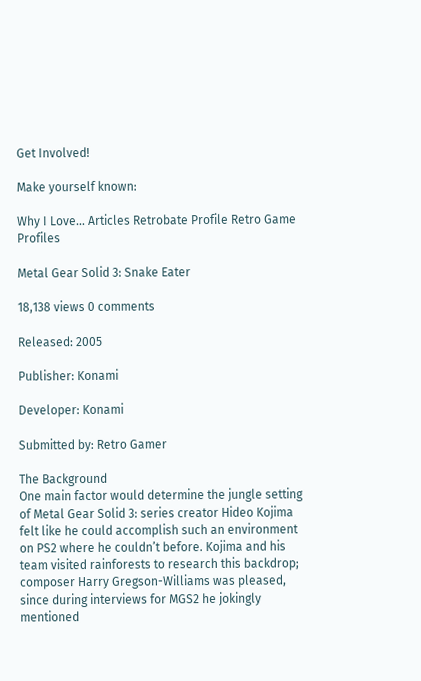Get Involved!

Make yourself known:

Why I Love… Articles Retrobate Profile Retro Game Profiles

Metal Gear Solid 3: Snake Eater

18,138 views 0 comments

Released: 2005

Publisher: Konami

Developer: Konami

Submitted by: Retro Gamer

The Background
One main factor would determine the jungle setting of Metal Gear Solid 3: series creator Hideo Kojima felt like he could accomplish such an environment on PS2 where he couldn’t before. Kojima and his team visited rainforests to research this backdrop; composer Harry Gregson-Williams was pleased, since during interviews for MGS2 he jokingly mentioned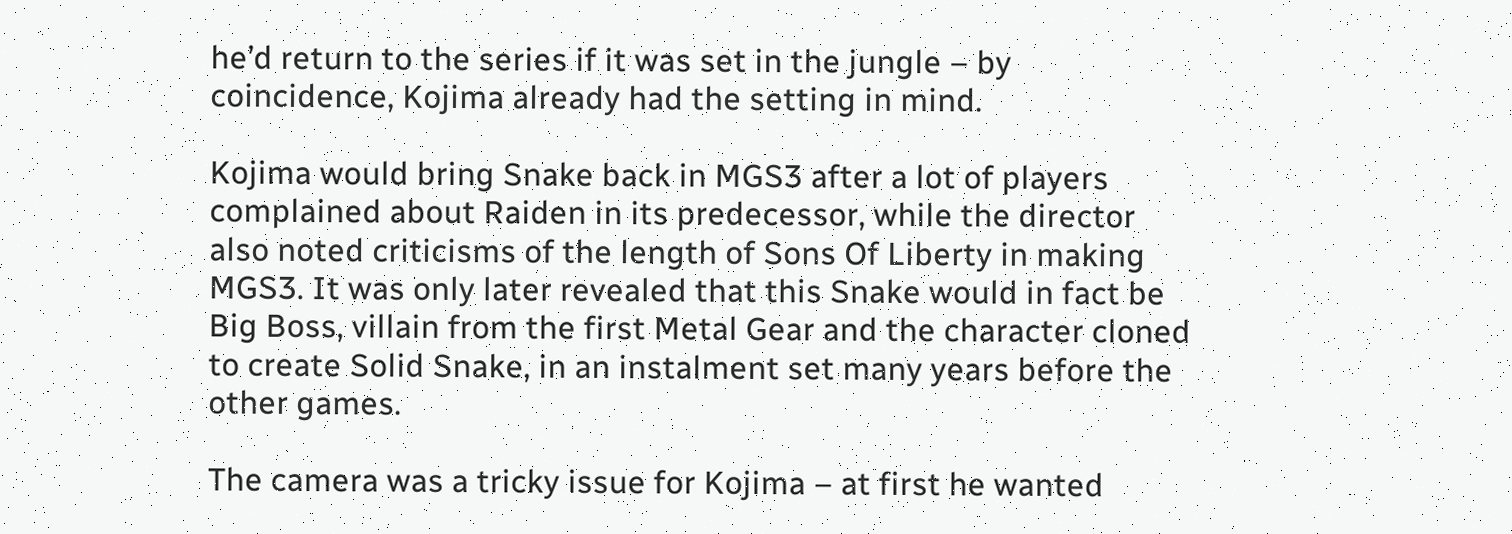he’d return to the series if it was set in the jungle – by coincidence, Kojima already had the setting in mind.

Kojima would bring Snake back in MGS3 after a lot of players complained about Raiden in its predecessor, while the director also noted criticisms of the length of Sons Of Liberty in making MGS3. It was only later revealed that this Snake would in fact be Big Boss, villain from the first Metal Gear and the character cloned to create Solid Snake, in an instalment set many years before the other games.

The camera was a tricky issue for Kojima – at first he wanted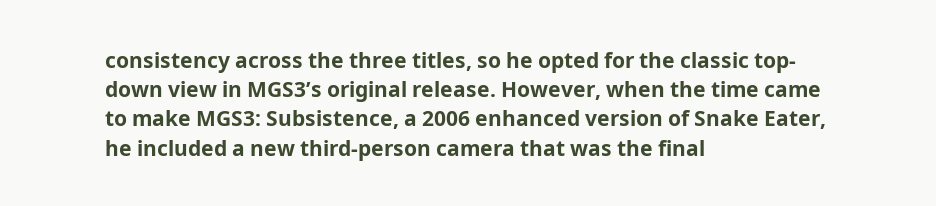consistency across the three titles, so he opted for the classic top-down view in MGS3’s original release. However, when the time came to make MGS3: Subsistence, a 2006 enhanced version of Snake Eater, he included a new third-person camera that was the final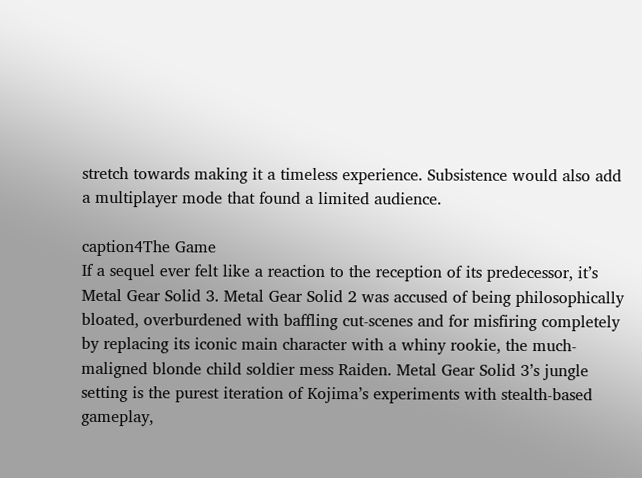stretch towards making it a timeless experience. Subsistence would also add a multiplayer mode that found a limited audience.

caption4The Game
If a sequel ever felt like a reaction to the reception of its predecessor, it’s Metal Gear Solid 3. Metal Gear Solid 2 was accused of being philosophically bloated, overburdened with baffling cut-scenes and for misfiring completely by replacing its iconic main character with a whiny rookie, the much-maligned blonde child soldier mess Raiden. Metal Gear Solid 3’s jungle setting is the purest iteration of Kojima’s experiments with stealth-based gameplay,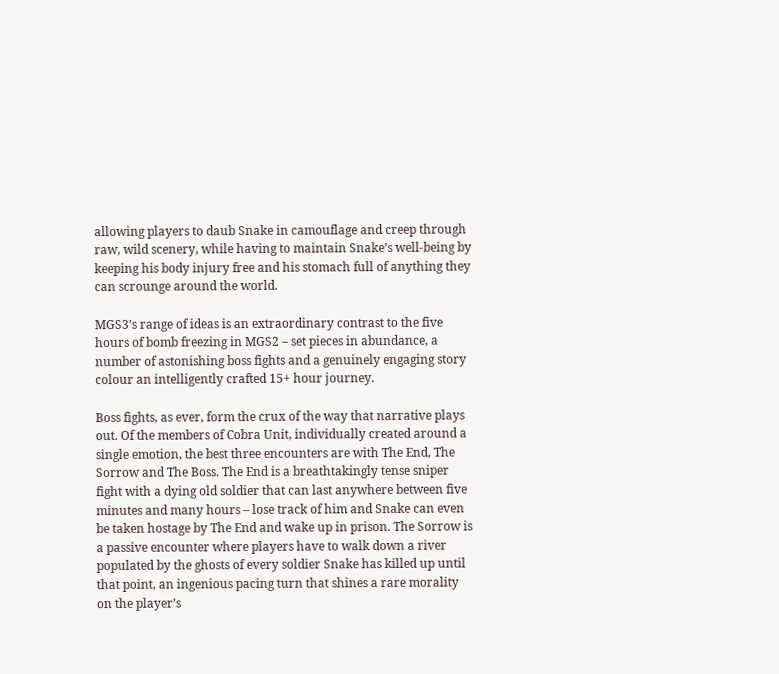allowing players to daub Snake in camouflage and creep through raw, wild scenery, while having to maintain Snake’s well-being by keeping his body injury free and his stomach full of anything they can scrounge around the world.

MGS3’s range of ideas is an extraordinary contrast to the five hours of bomb freezing in MGS2 – set pieces in abundance, a number of astonishing boss fights and a genuinely engaging story colour an intelligently crafted 15+ hour journey.

Boss fights, as ever, form the crux of the way that narrative plays out. Of the members of Cobra Unit, individually created around a single emotion, the best three encounters are with The End, The Sorrow and The Boss. The End is a breathtakingly tense sniper fight with a dying old soldier that can last anywhere between five minutes and many hours – lose track of him and Snake can even be taken hostage by The End and wake up in prison. The Sorrow is a passive encounter where players have to walk down a river populated by the ghosts of every soldier Snake has killed up until that point, an ingenious pacing turn that shines a rare morality on the player’s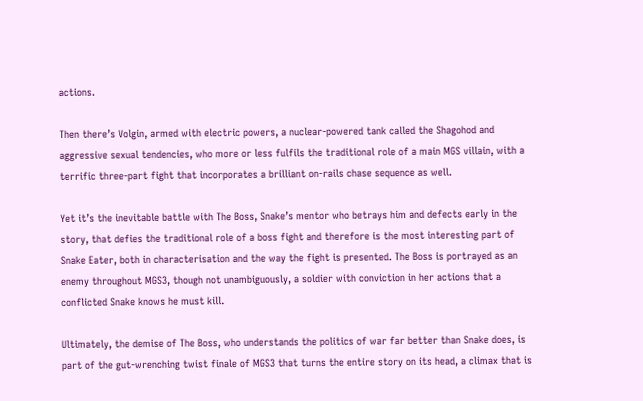actions.

Then there’s Volgin, armed with electric powers, a nuclear-powered tank called the Shagohod and aggressive sexual tendencies, who more or less fulfils the traditional role of a main MGS villain, with a terrific three-part fight that incorporates a brilliant on-rails chase sequence as well.

Yet it’s the inevitable battle with The Boss, Snake’s mentor who betrays him and defects early in the story, that defies the traditional role of a boss fight and therefore is the most interesting part of Snake Eater, both in characterisation and the way the fight is presented. The Boss is portrayed as an enemy throughout MGS3, though not unambiguously, a soldier with conviction in her actions that a conflicted Snake knows he must kill.

Ultimately, the demise of The Boss, who understands the politics of war far better than Snake does, is part of the gut-wrenching twist finale of MGS3 that turns the entire story on its head, a climax that is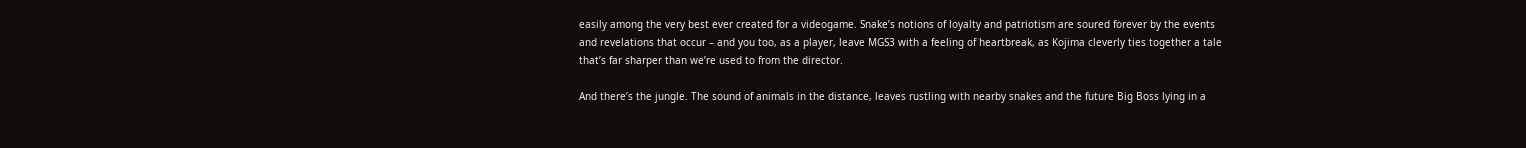easily among the very best ever created for a videogame. Snake’s notions of loyalty and patriotism are soured forever by the events and revelations that occur – and you too, as a player, leave MGS3 with a feeling of heartbreak, as Kojima cleverly ties together a tale that’s far sharper than we’re used to from the director.

And there’s the jungle. The sound of animals in the distance, leaves rustling with nearby snakes and the future Big Boss lying in a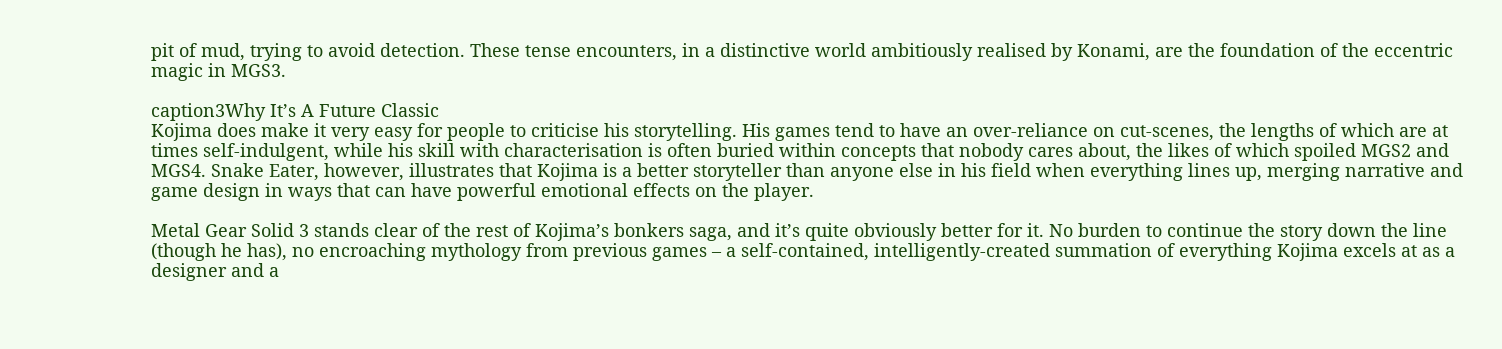pit of mud, trying to avoid detection. These tense encounters, in a distinctive world ambitiously realised by Konami, are the foundation of the eccentric magic in MGS3.

caption3Why It’s A Future Classic
Kojima does make it very easy for people to criticise his storytelling. His games tend to have an over-reliance on cut-scenes, the lengths of which are at times self-indulgent, while his skill with characterisation is often buried within concepts that nobody cares about, the likes of which spoiled MGS2 and MGS4. Snake Eater, however, illustrates that Kojima is a better storyteller than anyone else in his field when everything lines up, merging narrative and game design in ways that can have powerful emotional effects on the player.

Metal Gear Solid 3 stands clear of the rest of Kojima’s bonkers saga, and it’s quite obviously better for it. No burden to continue the story down the line (though he has), no encroaching mythology from previous games – a self-contained, intelligently-created summation of everything Kojima excels at as a designer and a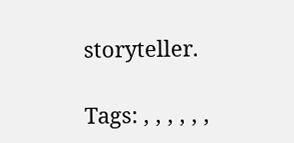storyteller.

Tags: , , , , , ,